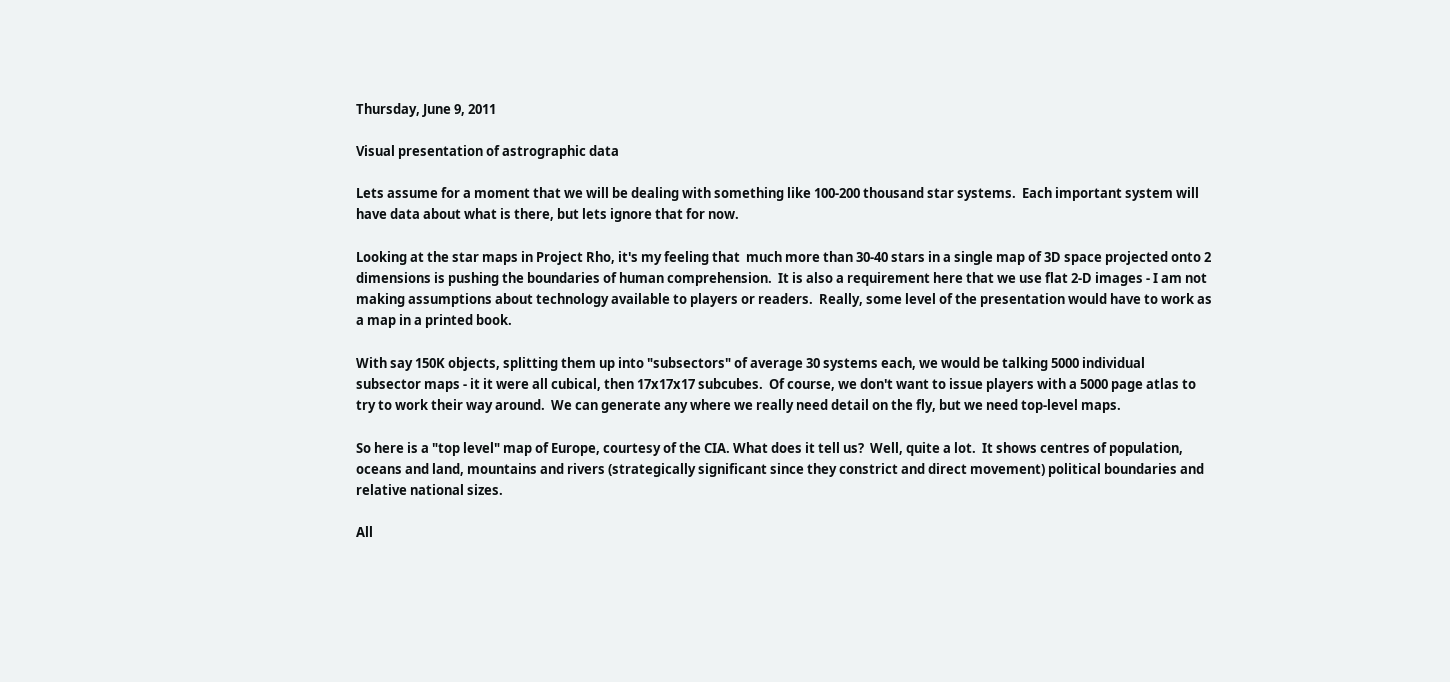Thursday, June 9, 2011

Visual presentation of astrographic data

Lets assume for a moment that we will be dealing with something like 100-200 thousand star systems.  Each important system will have data about what is there, but lets ignore that for now.

Looking at the star maps in Project Rho, it's my feeling that  much more than 30-40 stars in a single map of 3D space projected onto 2 dimensions is pushing the boundaries of human comprehension.  It is also a requirement here that we use flat 2-D images - I am not making assumptions about technology available to players or readers.  Really, some level of the presentation would have to work as a map in a printed book.

With say 150K objects, splitting them up into "subsectors" of average 30 systems each, we would be talking 5000 individual subsector maps - it it were all cubical, then 17x17x17 subcubes.  Of course, we don't want to issue players with a 5000 page atlas to try to work their way around.  We can generate any where we really need detail on the fly, but we need top-level maps.

So here is a "top level" map of Europe, courtesy of the CIA. What does it tell us?  Well, quite a lot.  It shows centres of population, oceans and land, mountains and rivers (strategically significant since they constrict and direct movement) political boundaries and relative national sizes.

All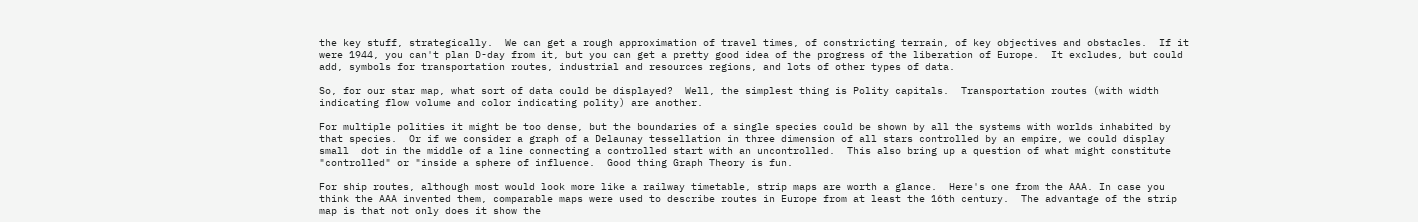the key stuff, strategically.  We can get a rough approximation of travel times, of constricting terrain, of key objectives and obstacles.  If it were 1944, you can't plan D-day from it, but you can get a pretty good idea of the progress of the liberation of Europe.  It excludes, but could add, symbols for transportation routes, industrial and resources regions, and lots of other types of data.

So, for our star map, what sort of data could be displayed?  Well, the simplest thing is Polity capitals.  Transportation routes (with width indicating flow volume and color indicating polity) are another.

For multiple polities it might be too dense, but the boundaries of a single species could be shown by all the systems with worlds inhabited by that species.  Or if we consider a graph of a Delaunay tessellation in three dimension of all stars controlled by an empire, we could display small  dot in the middle of a line connecting a controlled start with an uncontrolled.  This also bring up a question of what might constitute "controlled" or "inside a sphere of influence.  Good thing Graph Theory is fun.

For ship routes, although most would look more like a railway timetable, strip maps are worth a glance.  Here's one from the AAA. In case you think the AAA invented them, comparable maps were used to describe routes in Europe from at least the 16th century.  The advantage of the strip map is that not only does it show the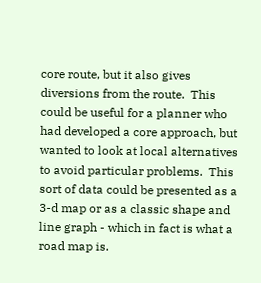core route, but it also gives diversions from the route.  This could be useful for a planner who had developed a core approach, but wanted to look at local alternatives to avoid particular problems.  This sort of data could be presented as a 3-d map or as a classic shape and line graph - which in fact is what a road map is.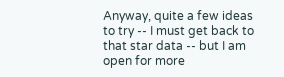Anyway, quite a few ideas to try -- I must get back to that star data -- but I am open for more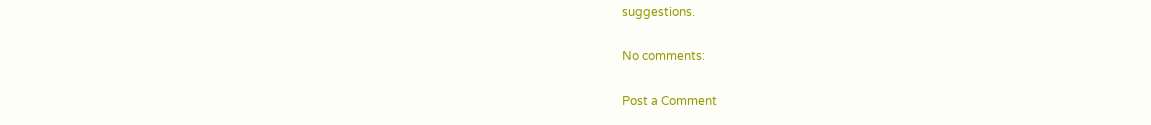suggestions.

No comments:

Post a Comment